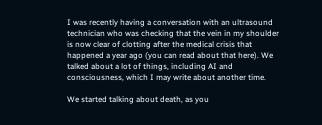I was recently having a conversation with an ultrasound technician who was checking that the vein in my shoulder is now clear of clotting after the medical crisis that happened a year ago (you can read about that here). We talked about a lot of things, including AI and consciousness, which I may write about another time.

We started talking about death, as you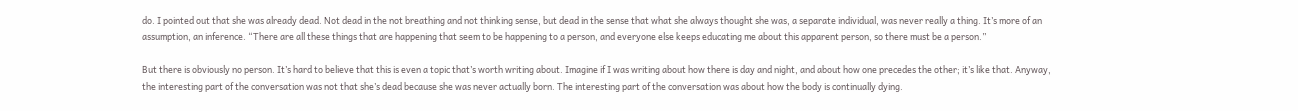do. I pointed out that she was already dead. Not dead in the not breathing and not thinking sense, but dead in the sense that what she always thought she was, a separate individual, was never really a thing. It’s more of an assumption, an inference. “There are all these things that are happening that seem to be happening to a person, and everyone else keeps educating me about this apparent person, so there must be a person.”

But there is obviously no person. It’s hard to believe that this is even a topic that’s worth writing about. Imagine if I was writing about how there is day and night, and about how one precedes the other; it’s like that. Anyway, the interesting part of the conversation was not that she’s dead because she was never actually born. The interesting part of the conversation was about how the body is continually dying.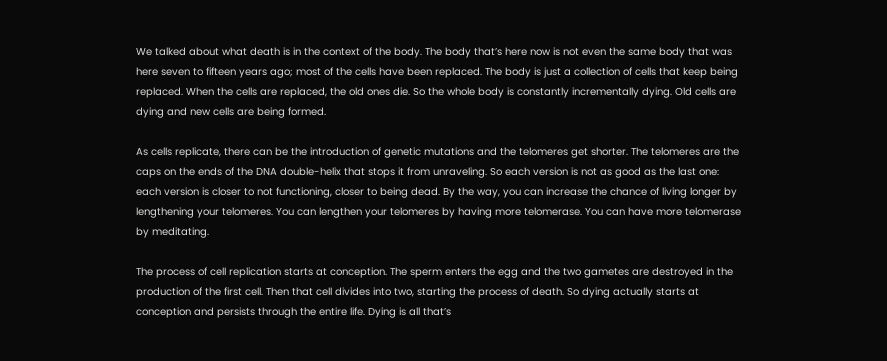We talked about what death is in the context of the body. The body that’s here now is not even the same body that was here seven to fifteen years ago; most of the cells have been replaced. The body is just a collection of cells that keep being replaced. When the cells are replaced, the old ones die. So the whole body is constantly incrementally dying. Old cells are dying and new cells are being formed.

As cells replicate, there can be the introduction of genetic mutations and the telomeres get shorter. The telomeres are the caps on the ends of the DNA double-helix that stops it from unraveling. So each version is not as good as the last one: each version is closer to not functioning, closer to being dead. By the way, you can increase the chance of living longer by lengthening your telomeres. You can lengthen your telomeres by having more telomerase. You can have more telomerase by meditating.

The process of cell replication starts at conception. The sperm enters the egg and the two gametes are destroyed in the production of the first cell. Then that cell divides into two, starting the process of death. So dying actually starts at conception and persists through the entire life. Dying is all that’s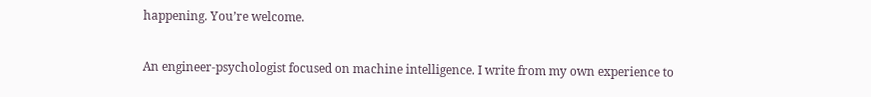happening. You’re welcome.

An engineer-psychologist focused on machine intelligence. I write from my own experience to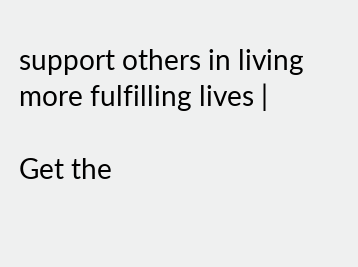support others in living more fulfilling lives |

Get the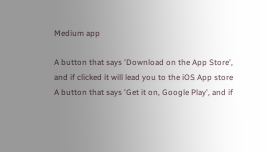Medium app

A button that says 'Download on the App Store', and if clicked it will lead you to the iOS App store
A button that says 'Get it on, Google Play', and if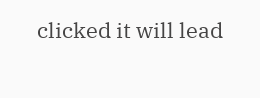clicked it will lead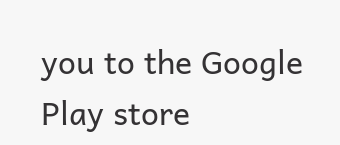you to the Google Play store